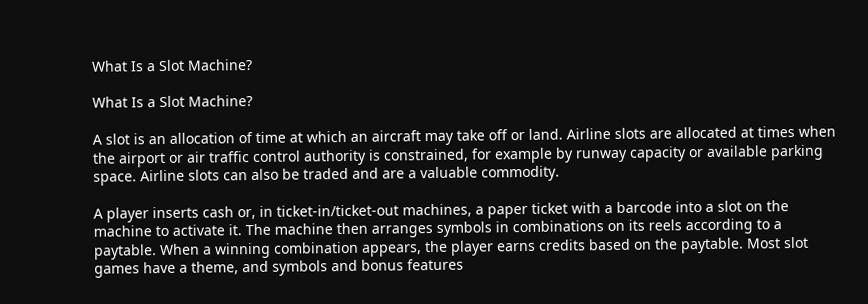What Is a Slot Machine?

What Is a Slot Machine?

A slot is an allocation of time at which an aircraft may take off or land. Airline slots are allocated at times when the airport or air traffic control authority is constrained, for example by runway capacity or available parking space. Airline slots can also be traded and are a valuable commodity.

A player inserts cash or, in ticket-in/ticket-out machines, a paper ticket with a barcode into a slot on the machine to activate it. The machine then arranges symbols in combinations on its reels according to a paytable. When a winning combination appears, the player earns credits based on the paytable. Most slot games have a theme, and symbols and bonus features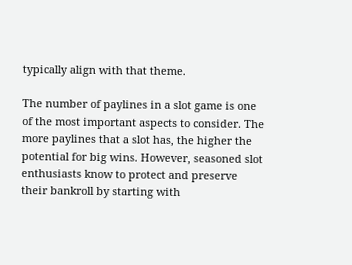typically align with that theme.

The number of paylines in a slot game is one of the most important aspects to consider. The more paylines that a slot has, the higher the potential for big wins. However, seasoned slot enthusiasts know to protect and preserve their bankroll by starting with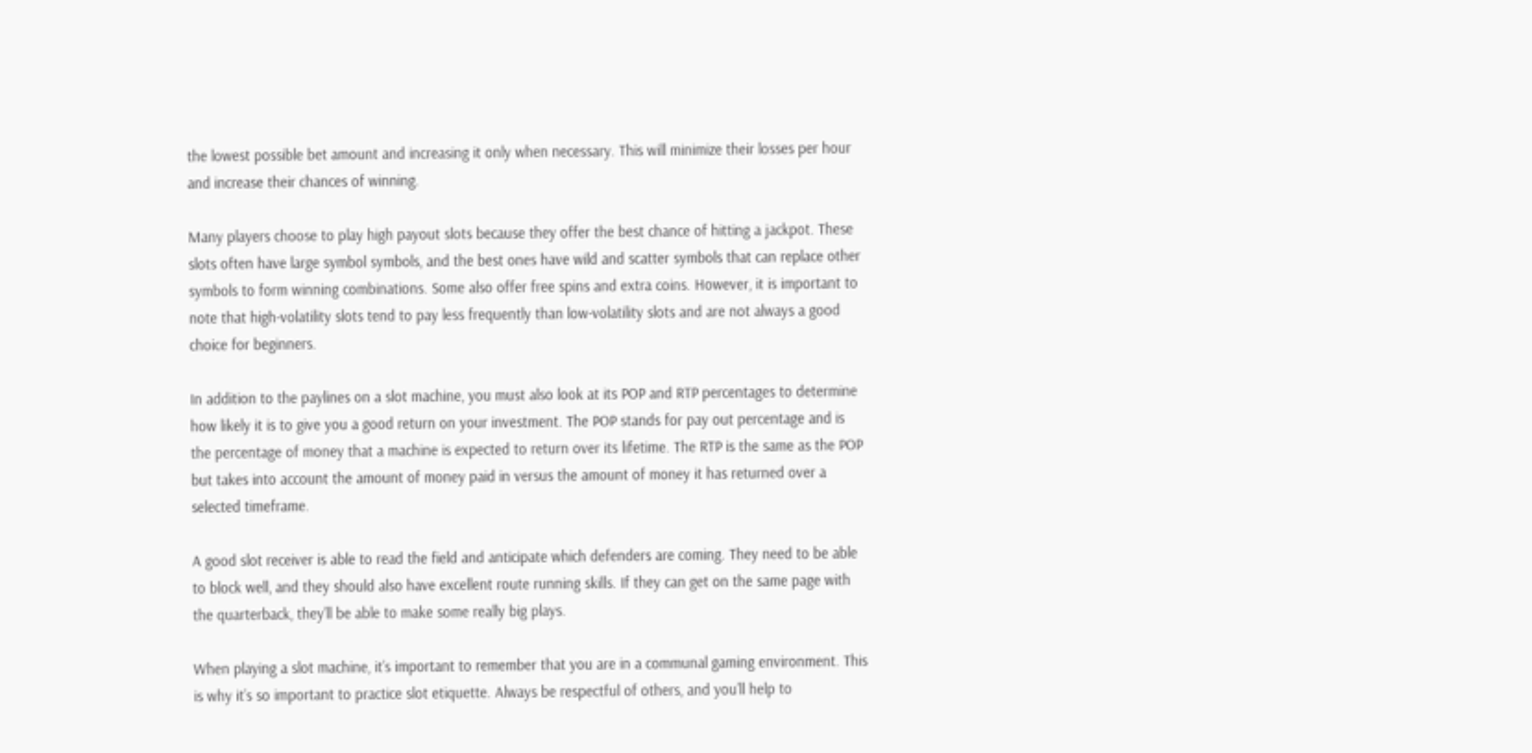the lowest possible bet amount and increasing it only when necessary. This will minimize their losses per hour and increase their chances of winning.

Many players choose to play high payout slots because they offer the best chance of hitting a jackpot. These slots often have large symbol symbols, and the best ones have wild and scatter symbols that can replace other symbols to form winning combinations. Some also offer free spins and extra coins. However, it is important to note that high-volatility slots tend to pay less frequently than low-volatility slots and are not always a good choice for beginners.

In addition to the paylines on a slot machine, you must also look at its POP and RTP percentages to determine how likely it is to give you a good return on your investment. The POP stands for pay out percentage and is the percentage of money that a machine is expected to return over its lifetime. The RTP is the same as the POP but takes into account the amount of money paid in versus the amount of money it has returned over a selected timeframe.

A good slot receiver is able to read the field and anticipate which defenders are coming. They need to be able to block well, and they should also have excellent route running skills. If they can get on the same page with the quarterback, they’ll be able to make some really big plays.

When playing a slot machine, it’s important to remember that you are in a communal gaming environment. This is why it’s so important to practice slot etiquette. Always be respectful of others, and you’ll help to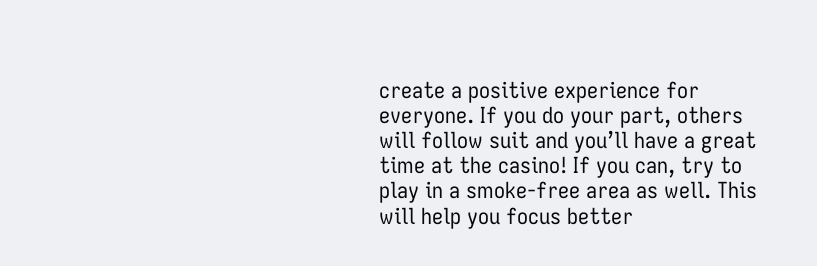create a positive experience for everyone. If you do your part, others will follow suit and you’ll have a great time at the casino! If you can, try to play in a smoke-free area as well. This will help you focus better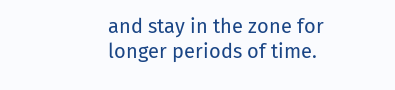and stay in the zone for longer periods of time.